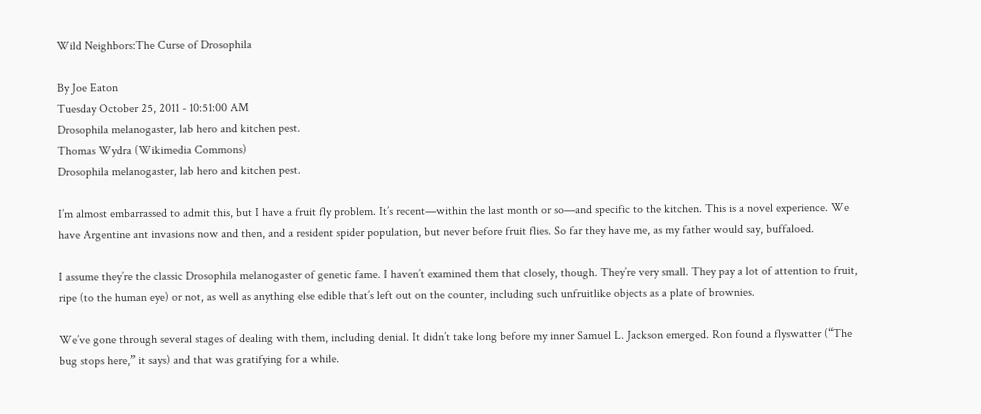Wild Neighbors:The Curse of Drosophila

By Joe Eaton
Tuesday October 25, 2011 - 10:51:00 AM
Drosophila melanogaster, lab hero and kitchen pest.
Thomas Wydra (Wikimedia Commons)
Drosophila melanogaster, lab hero and kitchen pest.

I’m almost embarrassed to admit this, but I have a fruit fly problem. It’s recent—within the last month or so—and specific to the kitchen. This is a novel experience. We have Argentine ant invasions now and then, and a resident spider population, but never before fruit flies. So far they have me, as my father would say, buffaloed.

I assume they’re the classic Drosophila melanogaster of genetic fame. I haven’t examined them that closely, though. They’re very small. They pay a lot of attention to fruit, ripe (to the human eye) or not, as well as anything else edible that’s left out on the counter, including such unfruitlike objects as a plate of brownies.

We’ve gone through several stages of dealing with them, including denial. It didn’t take long before my inner Samuel L. Jackson emerged. Ron found a flyswatter (“The bug stops here,” it says) and that was gratifying for a while.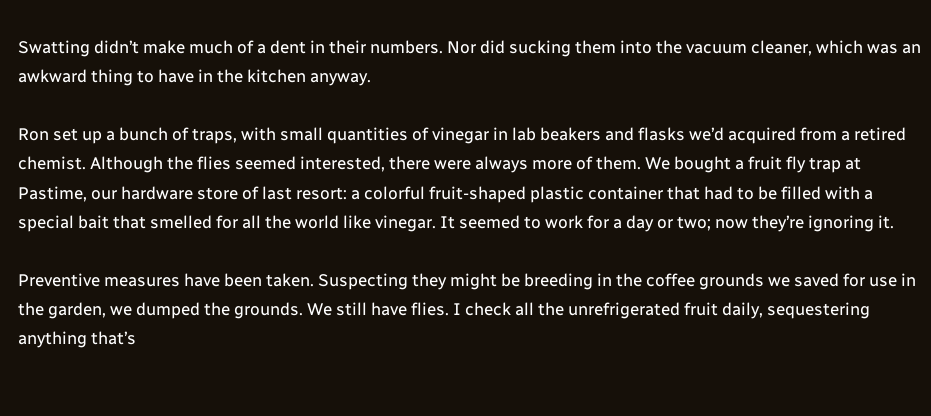Swatting didn’t make much of a dent in their numbers. Nor did sucking them into the vacuum cleaner, which was an awkward thing to have in the kitchen anyway.

Ron set up a bunch of traps, with small quantities of vinegar in lab beakers and flasks we’d acquired from a retired chemist. Although the flies seemed interested, there were always more of them. We bought a fruit fly trap at Pastime, our hardware store of last resort: a colorful fruit-shaped plastic container that had to be filled with a special bait that smelled for all the world like vinegar. It seemed to work for a day or two; now they’re ignoring it.

Preventive measures have been taken. Suspecting they might be breeding in the coffee grounds we saved for use in the garden, we dumped the grounds. We still have flies. I check all the unrefrigerated fruit daily, sequestering anything that’s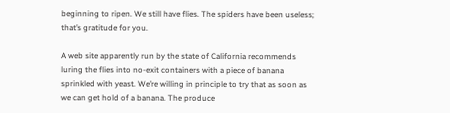beginning to ripen. We still have flies. The spiders have been useless; that’s gratitude for you.

A web site apparently run by the state of California recommends luring the flies into no-exit containers with a piece of banana sprinkled with yeast. We’re willing in principle to try that as soon as we can get hold of a banana. The produce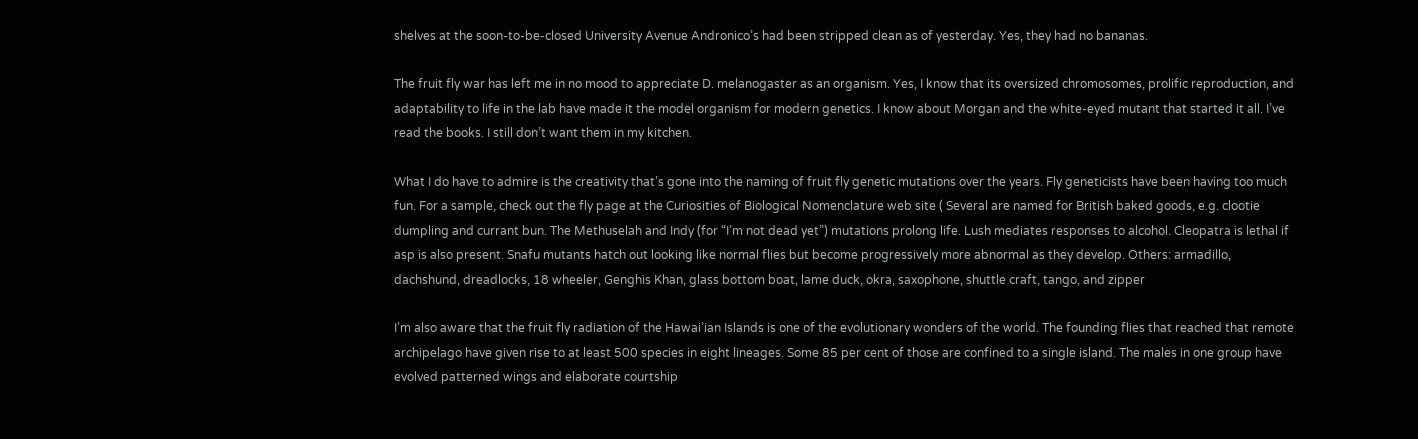shelves at the soon-to-be-closed University Avenue Andronico’s had been stripped clean as of yesterday. Yes, they had no bananas.

The fruit fly war has left me in no mood to appreciate D. melanogaster as an organism. Yes, I know that its oversized chromosomes, prolific reproduction, and adaptability to life in the lab have made it the model organism for modern genetics. I know about Morgan and the white-eyed mutant that started it all. I’ve read the books. I still don’t want them in my kitchen.

What I do have to admire is the creativity that’s gone into the naming of fruit fly genetic mutations over the years. Fly geneticists have been having too much fun. For a sample, check out the fly page at the Curiosities of Biological Nomenclature web site ( Several are named for British baked goods, e.g. clootie dumpling and currant bun. The Methuselah and Indy (for “I’m not dead yet”) mutations prolong life. Lush mediates responses to alcohol. Cleopatra is lethal if asp is also present. Snafu mutants hatch out looking like normal flies but become progressively more abnormal as they develop. Others: armadillo, dachshund, dreadlocks, 18 wheeler, Genghis Khan, glass bottom boat, lame duck, okra, saxophone, shuttle craft, tango, and zipper

I’m also aware that the fruit fly radiation of the Hawai’ian Islands is one of the evolutionary wonders of the world. The founding flies that reached that remote archipelago have given rise to at least 500 species in eight lineages. Some 85 per cent of those are confined to a single island. The males in one group have evolved patterned wings and elaborate courtship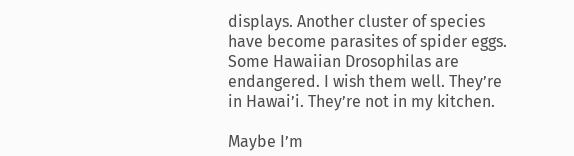displays. Another cluster of species have become parasites of spider eggs. Some Hawaiian Drosophilas are endangered. I wish them well. They’re in Hawai’i. They’re not in my kitchen.

Maybe I’m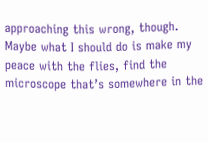approaching this wrong, though. Maybe what I should do is make my peace with the flies, find the microscope that’s somewhere in the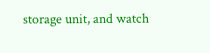storage unit, and watch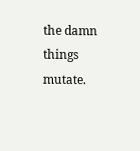the damn things mutate.